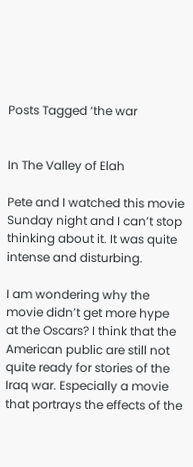Posts Tagged ‘the war


In The Valley of Elah

Pete and I watched this movie Sunday night and I can’t stop thinking about it. It was quite intense and disturbing.

I am wondering why the movie didn’t get more hype at the Oscars? I think that the American public are still not quite ready for stories of the Iraq war. Especially a movie that portrays the effects of the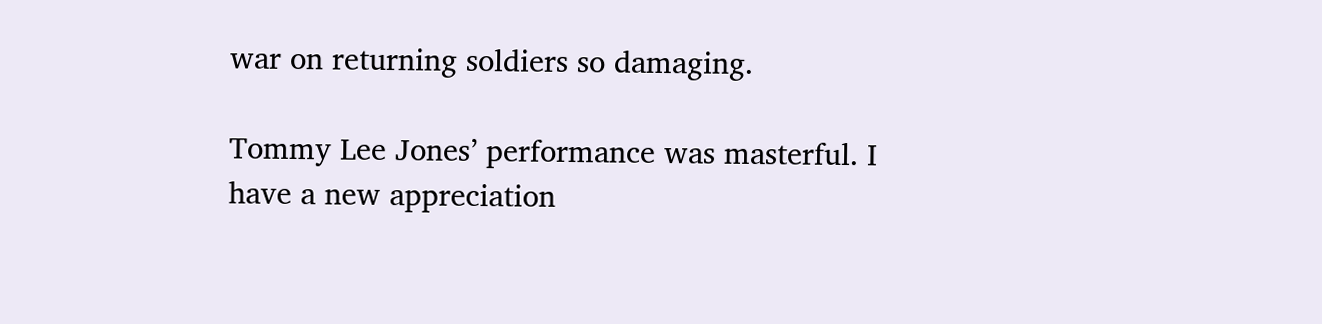war on returning soldiers so damaging.

Tommy Lee Jones’ performance was masterful. I have a new appreciation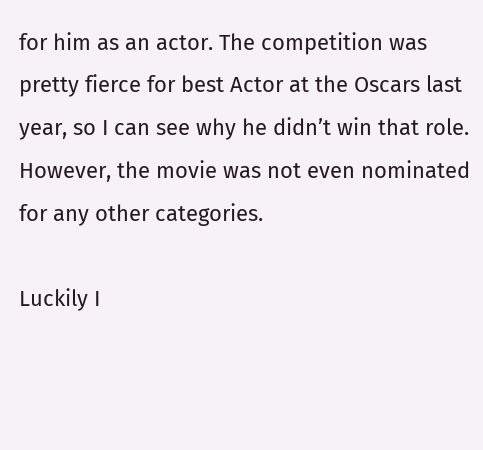for him as an actor. The competition was pretty fierce for best Actor at the Oscars last year, so I can see why he didn’t win that role. However, the movie was not even nominated for any other categories.

Luckily I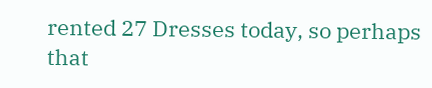rented 27 Dresses today, so perhaps that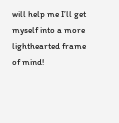will help me I’ll get myself into a more lighthearted frame of mind!